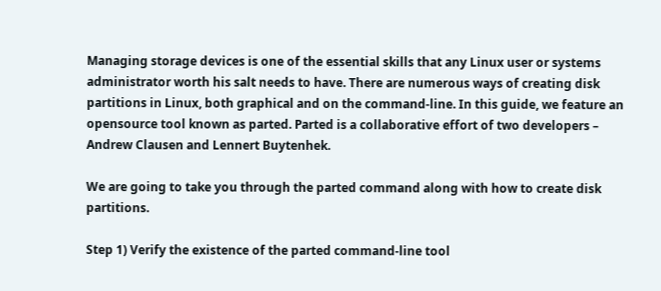Managing storage devices is one of the essential skills that any Linux user or systems administrator worth his salt needs to have. There are numerous ways of creating disk partitions in Linux, both graphical and on the command-line. In this guide, we feature an opensource tool known as parted. Parted is a collaborative effort of two developers – Andrew Clausen and Lennert Buytenhek.

We are going to take you through the parted command along with how to create disk partitions.

Step 1) Verify the existence of the parted command-line tool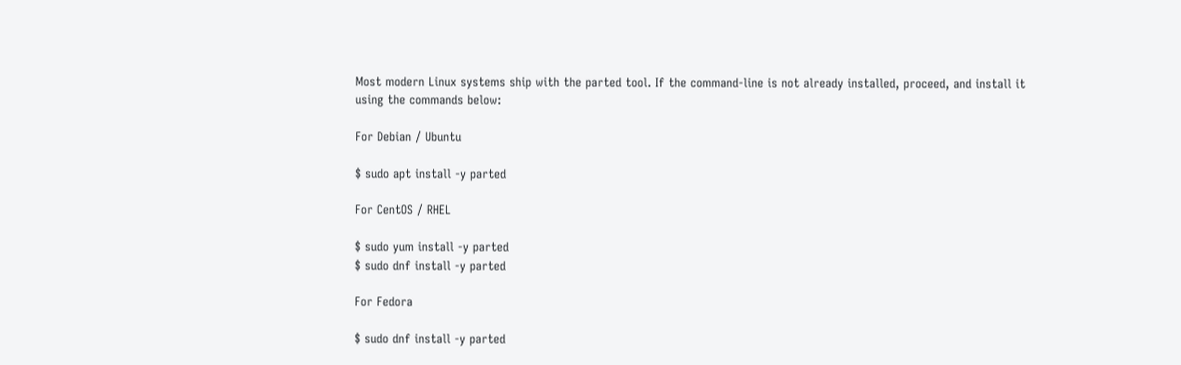Most modern Linux systems ship with the parted tool. If the command-line is not already installed, proceed, and install it using the commands below:

For Debian / Ubuntu

$ sudo apt install -y parted

For CentOS / RHEL

$ sudo yum install -y parted
$ sudo dnf install -y parted

For Fedora

$ sudo dnf install -y parted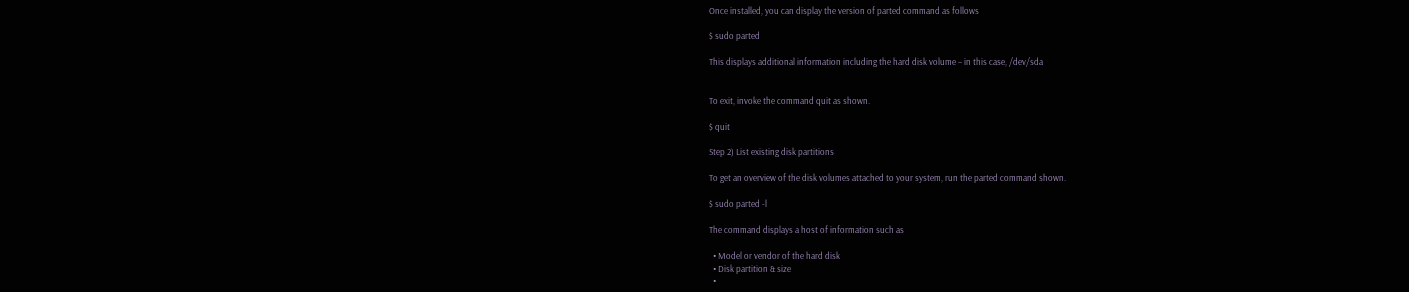Once installed, you can display the version of parted command as follows

$ sudo parted

This displays additional information including the hard disk volume – in this case, /dev/sda


To exit, invoke the command quit as shown.

$ quit

Step 2) List existing disk partitions

To get an overview of the disk volumes attached to your system, run the parted command shown.

$ sudo parted -l

The command displays a host of information such as

  • Model or vendor of the hard disk
  • Disk partition & size
  •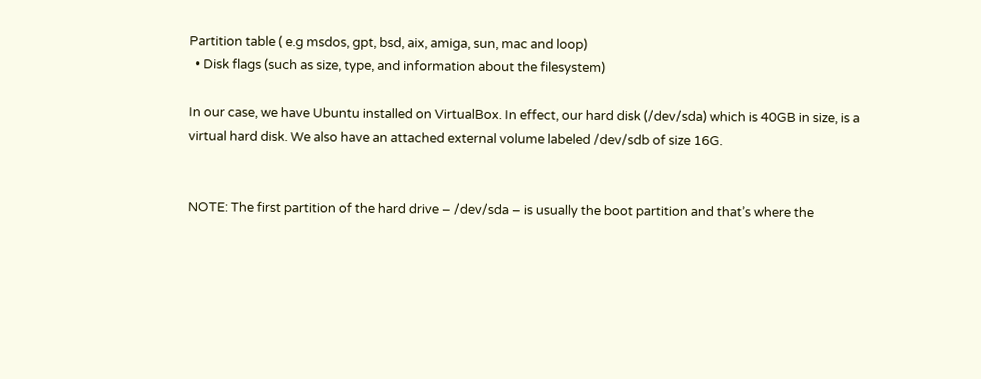Partition table ( e.g msdos, gpt, bsd, aix, amiga, sun, mac and loop)
  • Disk flags (such as size, type, and information about the filesystem)

In our case, we have Ubuntu installed on VirtualBox. In effect, our hard disk (/dev/sda) which is 40GB in size, is a virtual hard disk. We also have an attached external volume labeled /dev/sdb of size 16G.


NOTE: The first partition of the hard drive – /dev/sda – is usually the boot partition and that’s where the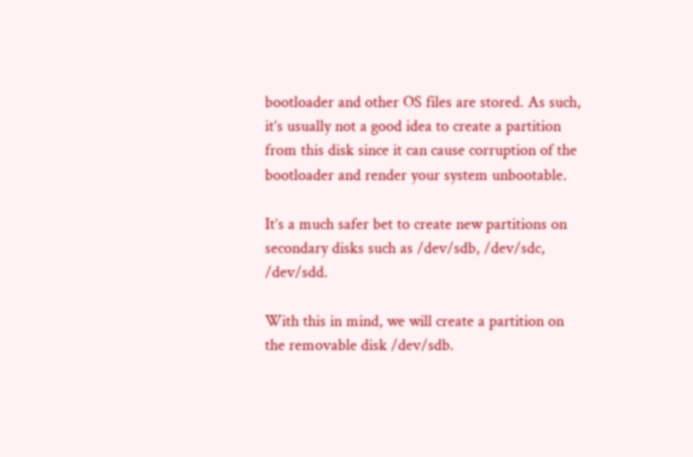bootloader and other OS files are stored. As such, it’s usually not a good idea to create a partition from this disk since it can cause corruption of the bootloader and render your system unbootable.

It’s a much safer bet to create new partitions on secondary disks such as /dev/sdb, /dev/sdc, /dev/sdd.

With this in mind, we will create a partition on the removable disk /dev/sdb.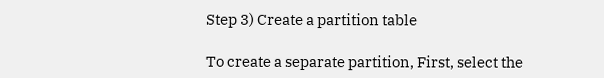Step 3) Create a partition table

To create a separate partition, First, select the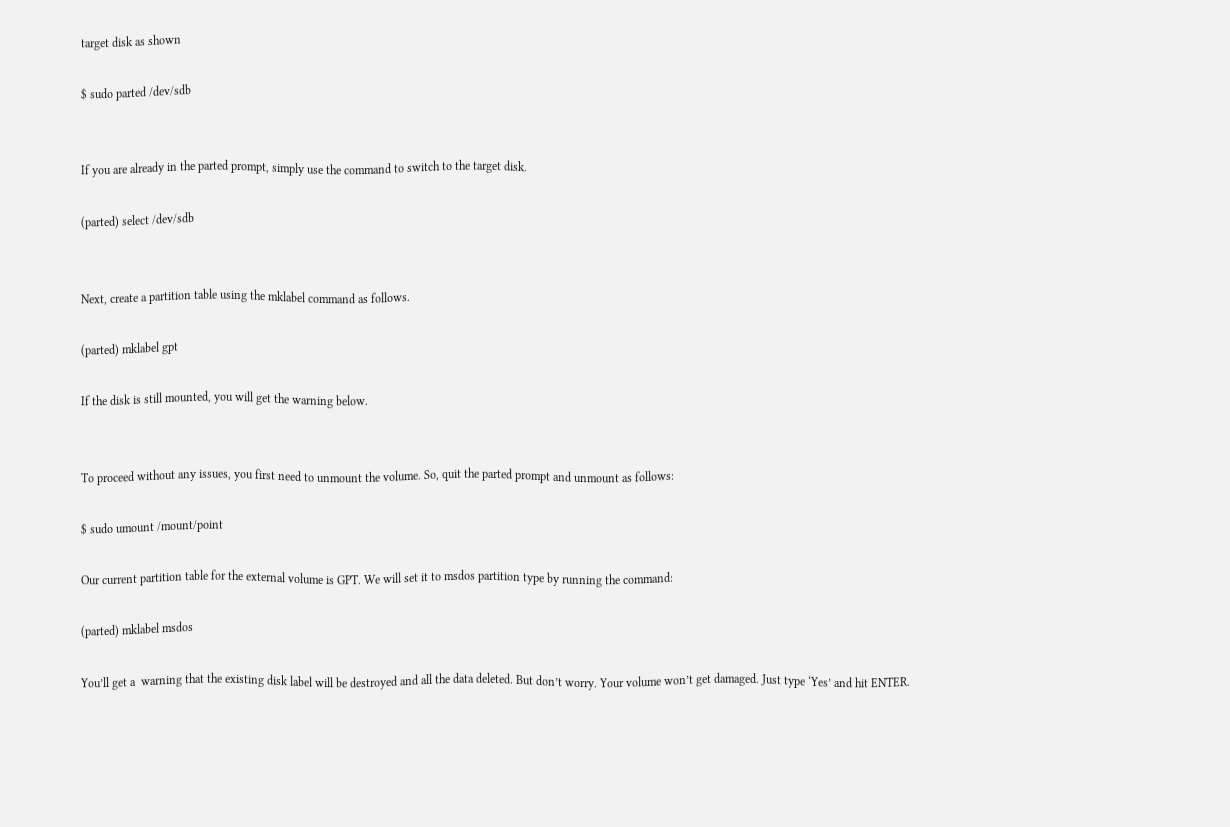target disk as shown

$ sudo parted /dev/sdb


If you are already in the parted prompt, simply use the command to switch to the target disk.

(parted) select /dev/sdb


Next, create a partition table using the mklabel command as follows.

(parted) mklabel gpt

If the disk is still mounted, you will get the warning below.


To proceed without any issues, you first need to unmount the volume. So, quit the parted prompt and unmount as follows:

$ sudo umount /mount/point

Our current partition table for the external volume is GPT. We will set it to msdos partition type by running the command:

(parted) mklabel msdos

You’ll get a  warning that the existing disk label will be destroyed and all the data deleted. But don’t worry. Your volume won’t get damaged. Just type ‘Yes’ and hit ENTER.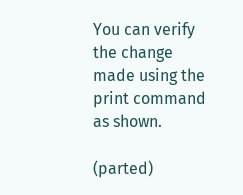You can verify the change made using the print command as shown.

(parted)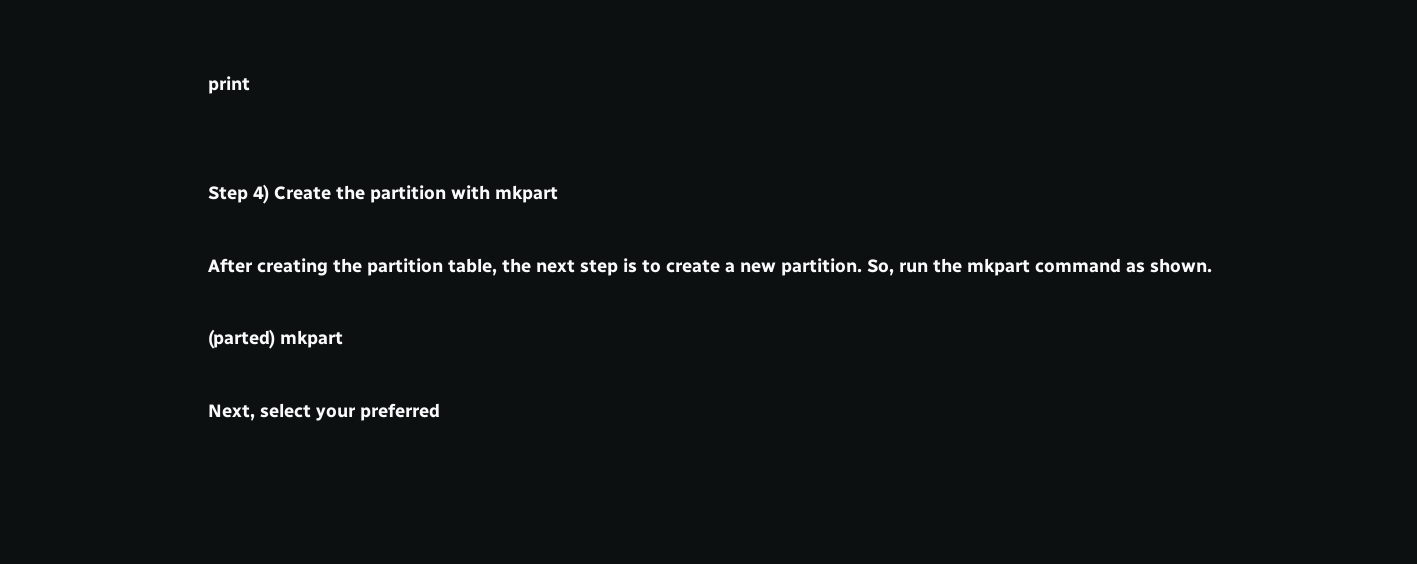print


Step 4) Create the partition with mkpart

After creating the partition table, the next step is to create a new partition. So, run the mkpart command as shown.

(parted) mkpart

Next, select your preferred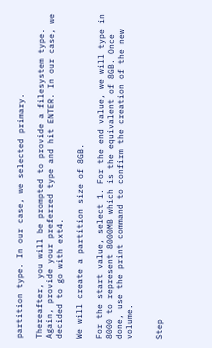partition type. In our case, we selected primary.

Thereafter, you will be prompted to provide a filesystem type. Again, provide your preferred type and hit ENTER. In our case, we decided to go with ext4.

We will create a partition size of 8GB.

For the start value, select 1. For the end value, we will type in 8000 to represent 8000MB which is the equivalent of 8GB. Once done, use the print command to confirm the creation of the new volume.


Step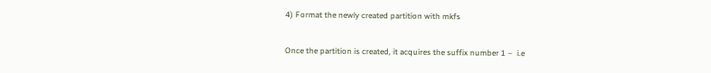4) Format the newly created partition with mkfs

Once the partition is created, it acquires the suffix number 1 –  i.e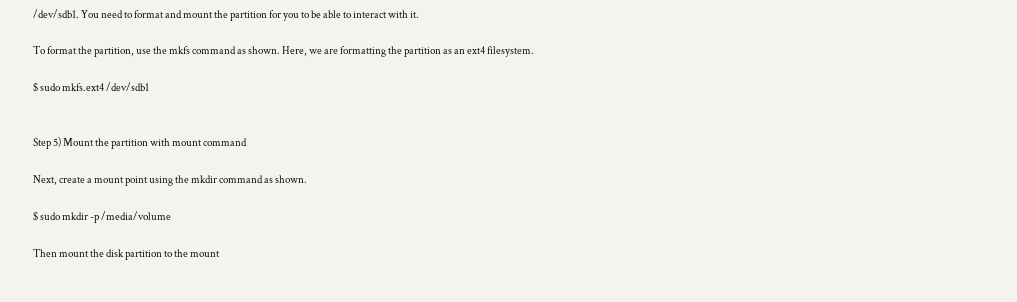/dev/sdb1. You need to format and mount the partition for you to be able to interact with it.

To format the partition, use the mkfs command as shown. Here, we are formatting the partition as an ext4 filesystem.

$ sudo mkfs.ext4 /dev/sdb1


Step 5) Mount the partition with mount command

Next, create a mount point using the mkdir command as shown.

$ sudo mkdir -p /media/volume

Then mount the disk partition to the mount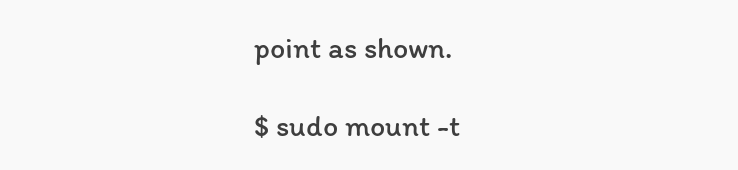point as shown.

$ sudo mount -t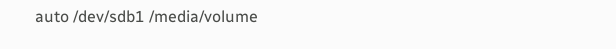auto /dev/sdb1 /media/volume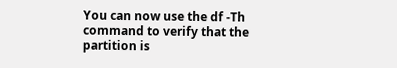You can now use the df -Th command to verify that the partition is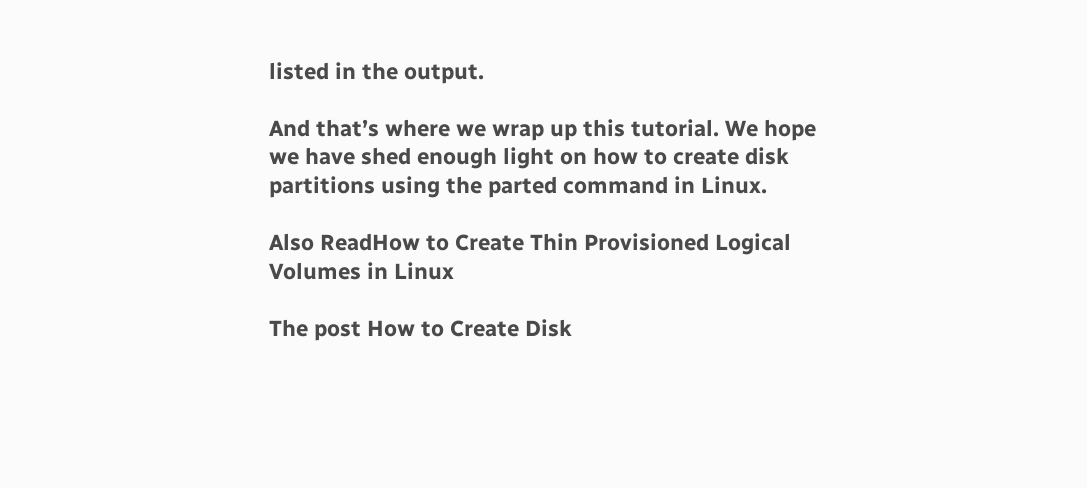listed in the output.

And that’s where we wrap up this tutorial. We hope we have shed enough light on how to create disk partitions using the parted command in Linux.

Also ReadHow to Create Thin Provisioned Logical Volumes in Linux

The post How to Create Disk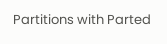Partitions with Parted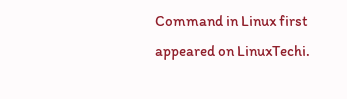Command in Linux first appeared on LinuxTechi.